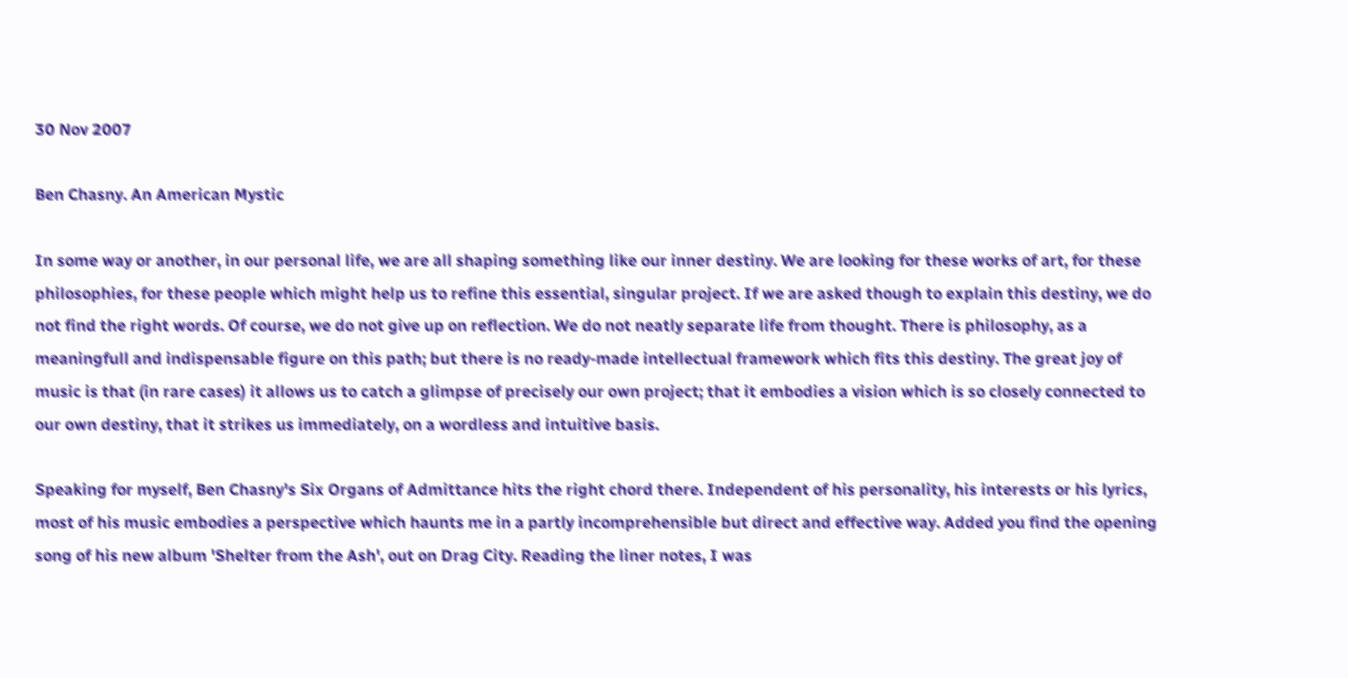30 Nov 2007

Ben Chasny. An American Mystic

In some way or another, in our personal life, we are all shaping something like our inner destiny. We are looking for these works of art, for these philosophies, for these people which might help us to refine this essential, singular project. If we are asked though to explain this destiny, we do not find the right words. Of course, we do not give up on reflection. We do not neatly separate life from thought. There is philosophy, as a meaningfull and indispensable figure on this path; but there is no ready-made intellectual framework which fits this destiny. The great joy of music is that (in rare cases) it allows us to catch a glimpse of precisely our own project; that it embodies a vision which is so closely connected to our own destiny, that it strikes us immediately, on a wordless and intuitive basis.

Speaking for myself, Ben Chasny's Six Organs of Admittance hits the right chord there. Independent of his personality, his interests or his lyrics, most of his music embodies a perspective which haunts me in a partly incomprehensible but direct and effective way. Added you find the opening song of his new album 'Shelter from the Ash', out on Drag City. Reading the liner notes, I was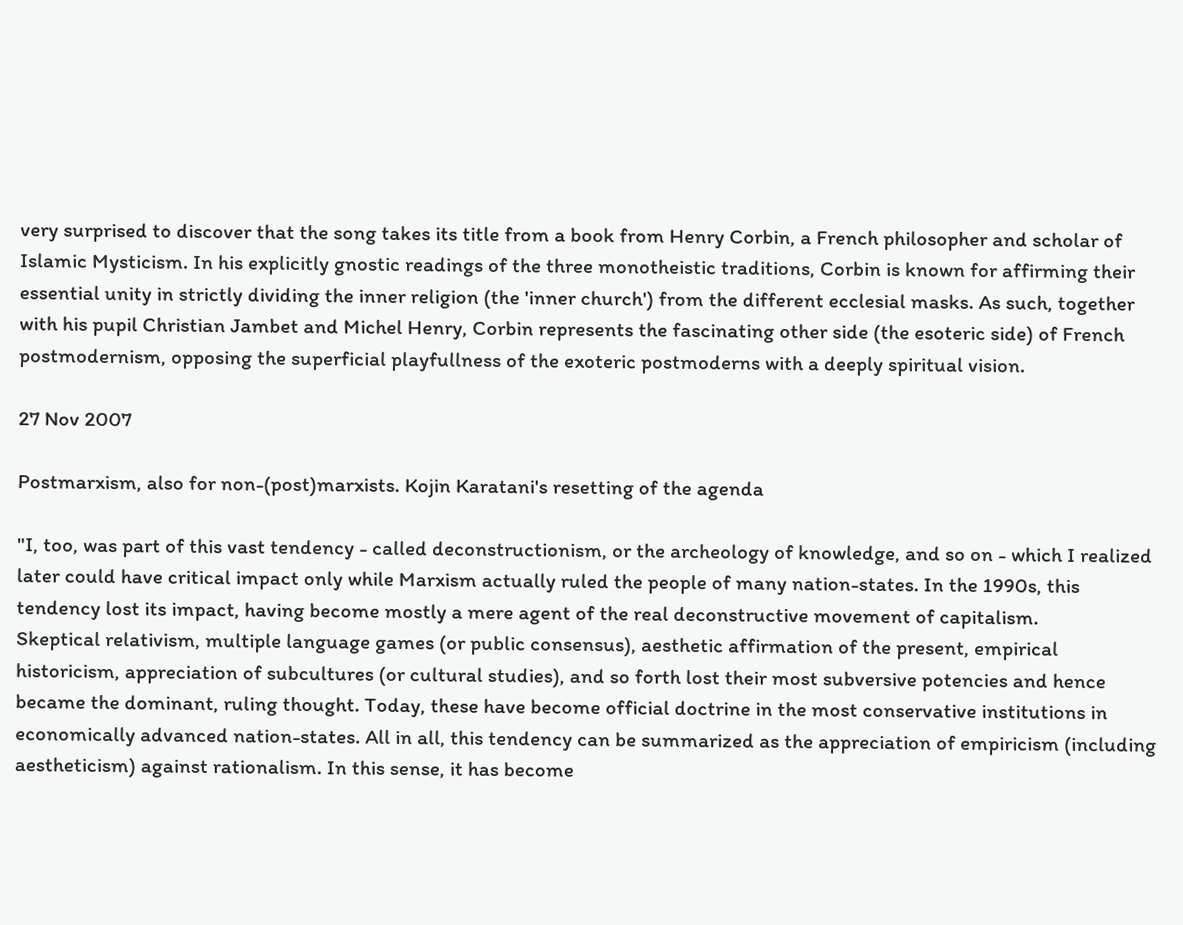very surprised to discover that the song takes its title from a book from Henry Corbin, a French philosopher and scholar of Islamic Mysticism. In his explicitly gnostic readings of the three monotheistic traditions, Corbin is known for affirming their essential unity in strictly dividing the inner religion (the 'inner church') from the different ecclesial masks. As such, together with his pupil Christian Jambet and Michel Henry, Corbin represents the fascinating other side (the esoteric side) of French postmodernism, opposing the superficial playfullness of the exoteric postmoderns with a deeply spiritual vision.

27 Nov 2007

Postmarxism, also for non-(post)marxists. Kojin Karatani's resetting of the agenda

"I, too, was part of this vast tendency - called deconstructionism, or the archeology of knowledge, and so on - which I realized later could have critical impact only while Marxism actually ruled the people of many nation-states. In the 1990s, this tendency lost its impact, having become mostly a mere agent of the real deconstructive movement of capitalism.
Skeptical relativism, multiple language games (or public consensus), aesthetic affirmation of the present, empirical historicism, appreciation of subcultures (or cultural studies), and so forth lost their most subversive potencies and hence became the dominant, ruling thought. Today, these have become official doctrine in the most conservative institutions in economically advanced nation-states. All in all, this tendency can be summarized as the appreciation of empiricism (including aestheticism) against rationalism. In this sense, it has become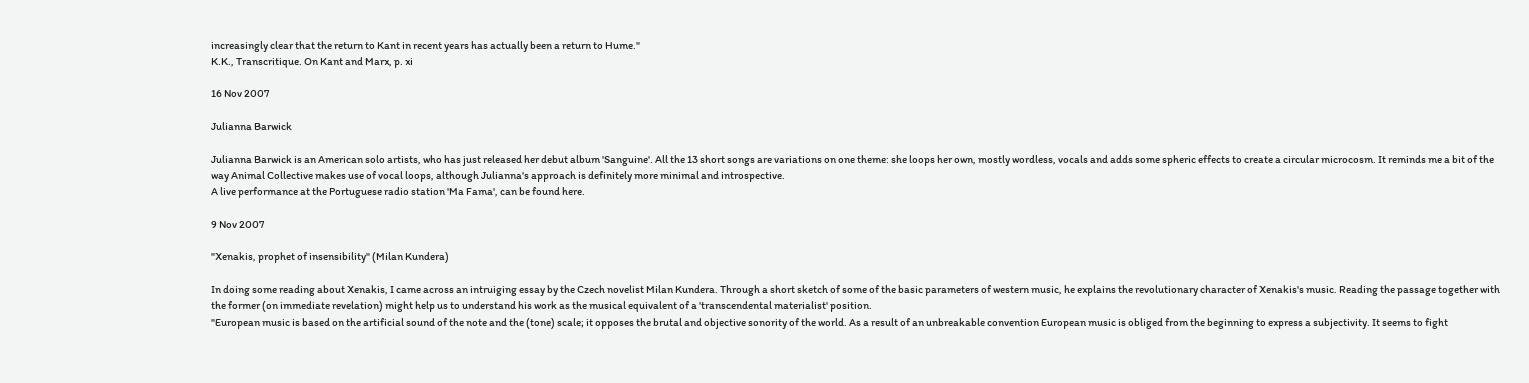increasingly clear that the return to Kant in recent years has actually been a return to Hume."
K.K., Transcritique. On Kant and Marx, p. xi

16 Nov 2007

Julianna Barwick

Julianna Barwick is an American solo artists, who has just released her debut album 'Sanguine'. All the 13 short songs are variations on one theme: she loops her own, mostly wordless, vocals and adds some spheric effects to create a circular microcosm. It reminds me a bit of the way Animal Collective makes use of vocal loops, although Julianna's approach is definitely more minimal and introspective.
A live performance at the Portuguese radio station 'Ma Fama', can be found here.

9 Nov 2007

"Xenakis, prophet of insensibility" (Milan Kundera)

In doing some reading about Xenakis, I came across an intruiging essay by the Czech novelist Milan Kundera. Through a short sketch of some of the basic parameters of western music, he explains the revolutionary character of Xenakis's music. Reading the passage together with the former (on immediate revelation) might help us to understand his work as the musical equivalent of a 'transcendental materialist' position.
"European music is based on the artificial sound of the note and the (tone) scale; it opposes the brutal and objective sonority of the world. As a result of an unbreakable convention European music is obliged from the beginning to express a subjectivity. It seems to fight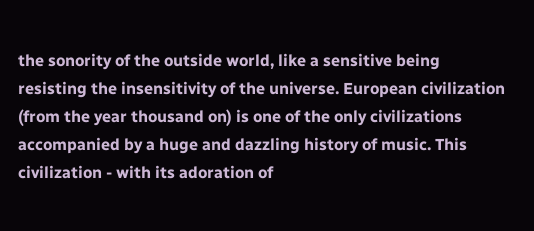the sonority of the outside world, like a sensitive being resisting the insensitivity of the universe. European civilization (from the year thousand on) is one of the only civilizations accompanied by a huge and dazzling history of music. This civilization - with its adoration of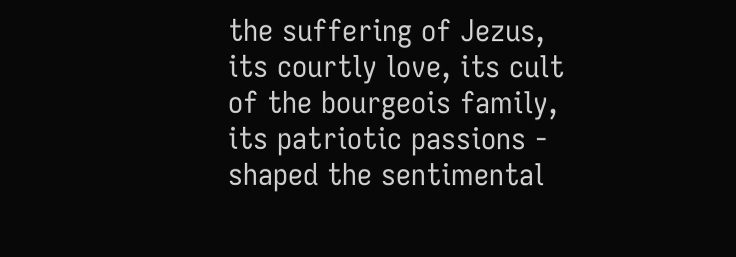the suffering of Jezus, its courtly love, its cult of the bourgeois family, its patriotic passions - shaped the sentimental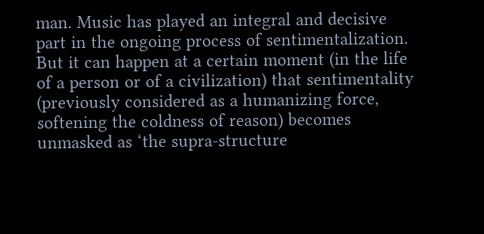man. Music has played an integral and decisive part in the ongoing process of sentimentalization. But it can happen at a certain moment (in the life of a person or of a civilization) that sentimentality (previously considered as a humanizing force, softening the coldness of reason) becomes unmasked as ‘the supra-structure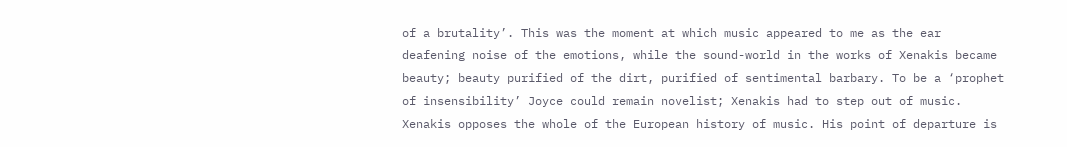of a brutality’. This was the moment at which music appeared to me as the ear deafening noise of the emotions, while the sound-world in the works of Xenakis became beauty; beauty purified of the dirt, purified of sentimental barbary. To be a ‘prophet of insensibility’ Joyce could remain novelist; Xenakis had to step out of music. Xenakis opposes the whole of the European history of music. His point of departure is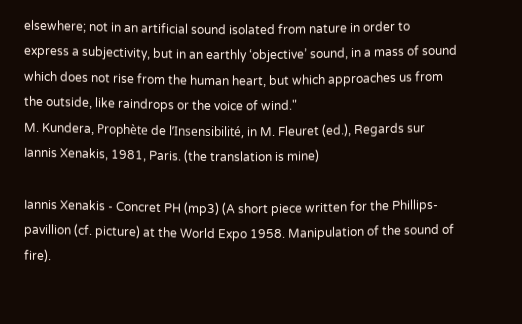elsewhere; not in an artificial sound isolated from nature in order to express a subjectivity, but in an earthly ‘objective’ sound, in a mass of sound which does not rise from the human heart, but which approaches us from the outside, like raindrops or the voice of wind."
M. Kundera, Prophète de l’Insensibilité, in M. Fleuret (ed.), Regards sur Iannis Xenakis, 1981, Paris. (the translation is mine)

Iannis Xenakis - Concret PH (mp3) (A short piece written for the Phillips-pavillion (cf. picture) at the World Expo 1958. Manipulation of the sound of fire).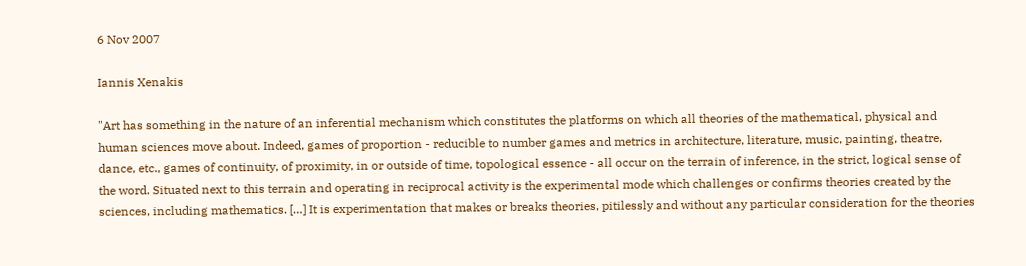6 Nov 2007

Iannis Xenakis

"Art has something in the nature of an inferential mechanism which constitutes the platforms on which all theories of the mathematical, physical and human sciences move about. Indeed, games of proportion - reducible to number games and metrics in architecture, literature, music, painting, theatre, dance, etc., games of continuity, of proximity, in or outside of time, topological essence - all occur on the terrain of inference, in the strict, logical sense of the word. Situated next to this terrain and operating in reciprocal activity is the experimental mode which challenges or confirms theories created by the sciences, including mathematics. […] It is experimentation that makes or breaks theories, pitilessly and without any particular consideration for the theories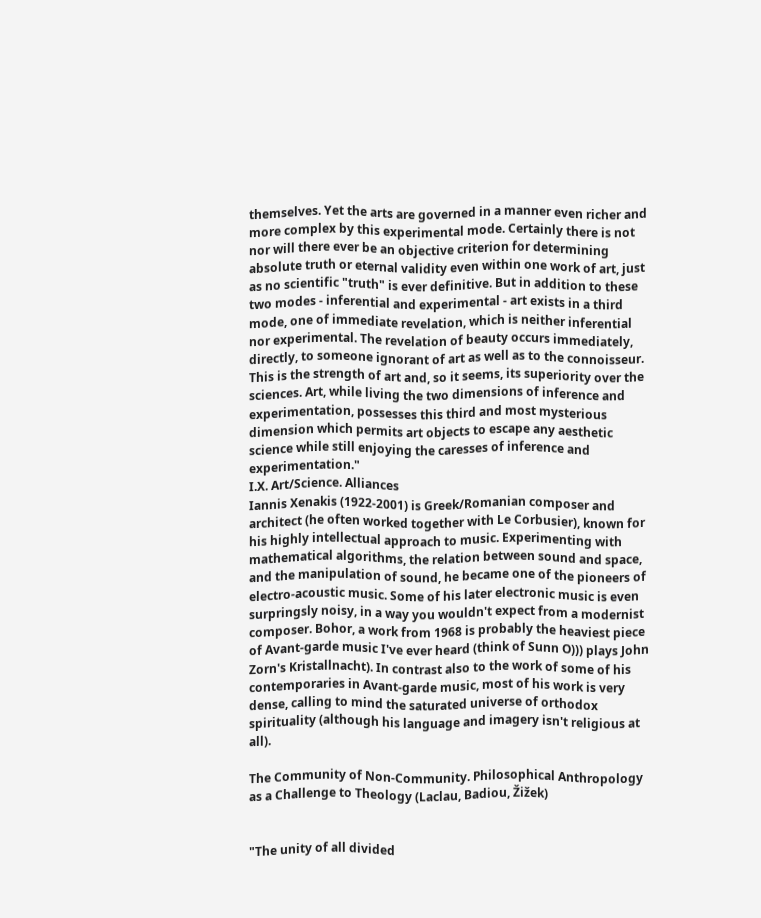themselves. Yet the arts are governed in a manner even richer and more complex by this experimental mode. Certainly there is not nor will there ever be an objective criterion for determining absolute truth or eternal validity even within one work of art, just as no scientific "truth" is ever definitive. But in addition to these two modes - inferential and experimental - art exists in a third mode, one of immediate revelation, which is neither inferential nor experimental. The revelation of beauty occurs immediately, directly, to someone ignorant of art as well as to the connoisseur. This is the strength of art and, so it seems, its superiority over the sciences. Art, while living the two dimensions of inference and experimentation, possesses this third and most mysterious dimension which permits art objects to escape any aesthetic science while still enjoying the caresses of inference and experimentation."
I.X. Art/Science. Alliances
Iannis Xenakis (1922-2001) is Greek/Romanian composer and architect (he often worked together with Le Corbusier), known for his highly intellectual approach to music. Experimenting with mathematical algorithms, the relation between sound and space, and the manipulation of sound, he became one of the pioneers of electro-acoustic music. Some of his later electronic music is even surpringsly noisy, in a way you wouldn't expect from a modernist composer. Bohor, a work from 1968 is probably the heaviest piece of Avant-garde music I've ever heard (think of Sunn O))) plays John Zorn's Kristallnacht). In contrast also to the work of some of his contemporaries in Avant-garde music, most of his work is very dense, calling to mind the saturated universe of orthodox spirituality (although his language and imagery isn't religious at all).

The Community of Non-Community. Philosophical Anthropology as a Challenge to Theology (Laclau, Badiou, Žižek)


"The unity of all divided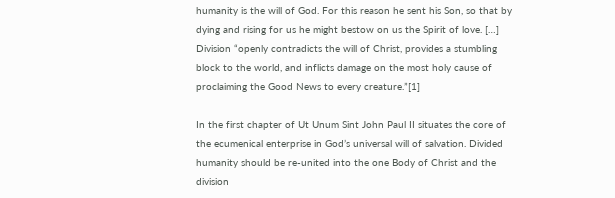humanity is the will of God. For this reason he sent his Son, so that by dying and rising for us he might bestow on us the Spirit of love. […] Division “openly contradicts the will of Christ, provides a stumbling block to the world, and inflicts damage on the most holy cause of proclaiming the Good News to every creature.”[1]

In the first chapter of Ut Unum Sint John Paul II situates the core of the ecumenical enterprise in God’s universal will of salvation. Divided humanity should be re-united into the one Body of Christ and the division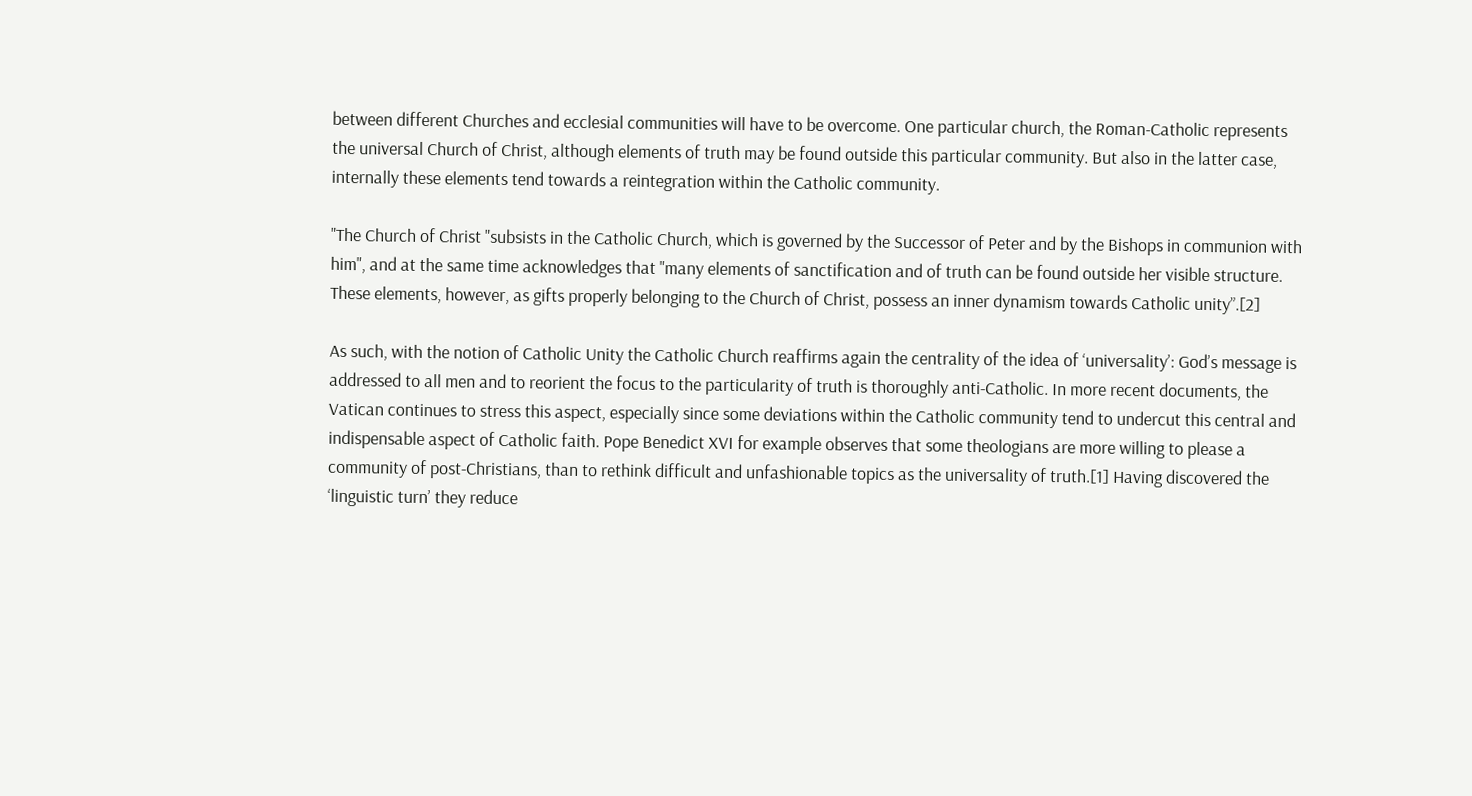between different Churches and ecclesial communities will have to be overcome. One particular church, the Roman-Catholic represents the universal Church of Christ, although elements of truth may be found outside this particular community. But also in the latter case, internally these elements tend towards a reintegration within the Catholic community.

"The Church of Christ "subsists in the Catholic Church, which is governed by the Successor of Peter and by the Bishops in communion with him", and at the same time acknowledges that "many elements of sanctification and of truth can be found outside her visible structure. These elements, however, as gifts properly belonging to the Church of Christ, possess an inner dynamism towards Catholic unity”.[2]

As such, with the notion of Catholic Unity the Catholic Church reaffirms again the centrality of the idea of ‘universality’: God’s message is addressed to all men and to reorient the focus to the particularity of truth is thoroughly anti-Catholic. In more recent documents, the Vatican continues to stress this aspect, especially since some deviations within the Catholic community tend to undercut this central and indispensable aspect of Catholic faith. Pope Benedict XVI for example observes that some theologians are more willing to please a community of post-Christians, than to rethink difficult and unfashionable topics as the universality of truth.[1] Having discovered the ‘linguistic turn’ they reduce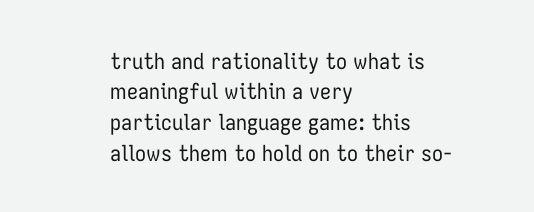truth and rationality to what is meaningful within a very particular language game: this allows them to hold on to their so-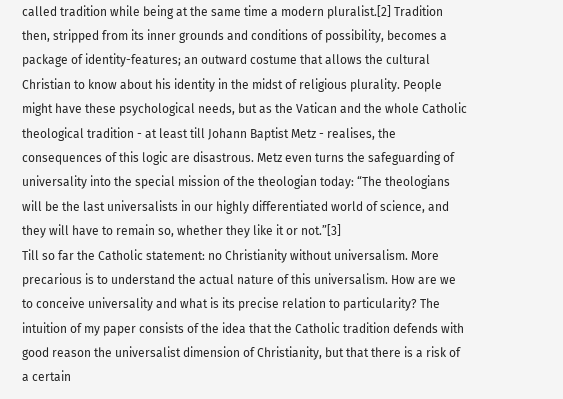called tradition while being at the same time a modern pluralist.[2] Tradition then, stripped from its inner grounds and conditions of possibility, becomes a package of identity-features; an outward costume that allows the cultural Christian to know about his identity in the midst of religious plurality. People might have these psychological needs, but as the Vatican and the whole Catholic theological tradition - at least till Johann Baptist Metz - realises, the consequences of this logic are disastrous. Metz even turns the safeguarding of universality into the special mission of the theologian today: “The theologians will be the last universalists in our highly differentiated world of science, and they will have to remain so, whether they like it or not.”[3]
Till so far the Catholic statement: no Christianity without universalism. More precarious is to understand the actual nature of this universalism. How are we to conceive universality and what is its precise relation to particularity? The intuition of my paper consists of the idea that the Catholic tradition defends with good reason the universalist dimension of Christianity, but that there is a risk of a certain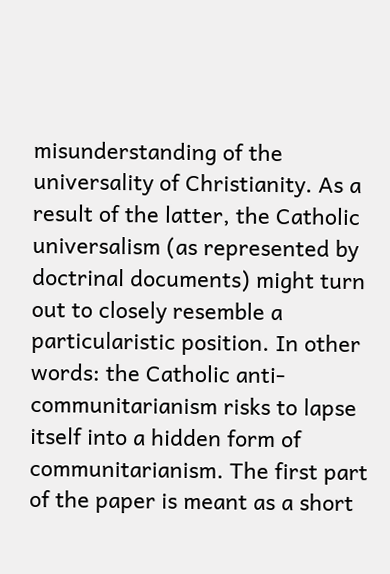misunderstanding of the universality of Christianity. As a result of the latter, the Catholic universalism (as represented by doctrinal documents) might turn out to closely resemble a particularistic position. In other words: the Catholic anti-communitarianism risks to lapse itself into a hidden form of communitarianism. The first part of the paper is meant as a short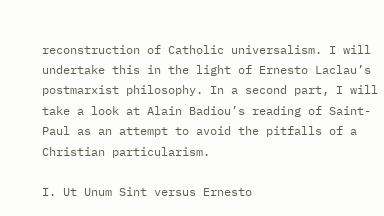reconstruction of Catholic universalism. I will undertake this in the light of Ernesto Laclau’s postmarxist philosophy. In a second part, I will take a look at Alain Badiou’s reading of Saint-Paul as an attempt to avoid the pitfalls of a Christian particularism.

I. Ut Unum Sint versus Ernesto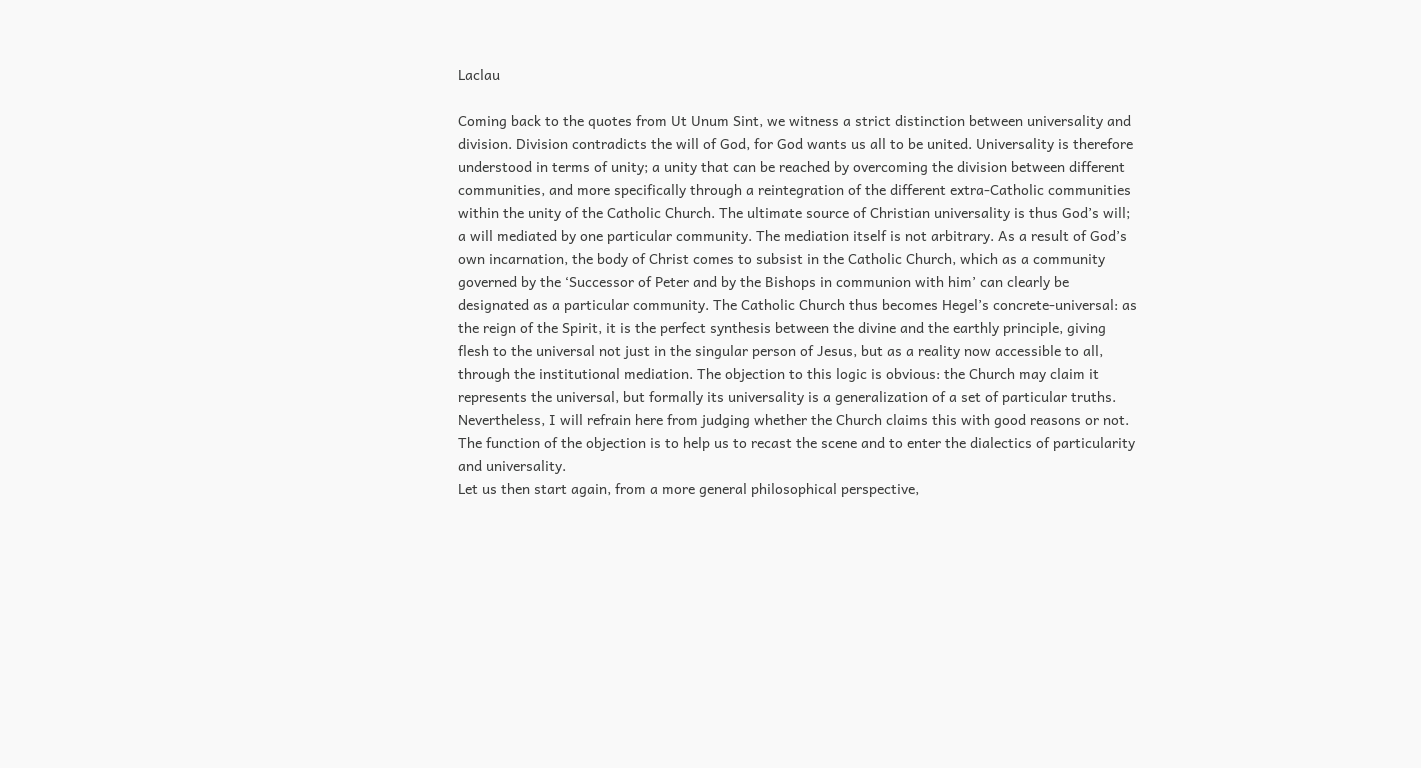Laclau

Coming back to the quotes from Ut Unum Sint, we witness a strict distinction between universality and division. Division contradicts the will of God, for God wants us all to be united. Universality is therefore understood in terms of unity; a unity that can be reached by overcoming the division between different communities, and more specifically through a reintegration of the different extra-Catholic communities within the unity of the Catholic Church. The ultimate source of Christian universality is thus God’s will; a will mediated by one particular community. The mediation itself is not arbitrary. As a result of God’s own incarnation, the body of Christ comes to subsist in the Catholic Church, which as a community governed by the ‘Successor of Peter and by the Bishops in communion with him’ can clearly be designated as a particular community. The Catholic Church thus becomes Hegel’s concrete-universal: as the reign of the Spirit, it is the perfect synthesis between the divine and the earthly principle, giving flesh to the universal not just in the singular person of Jesus, but as a reality now accessible to all, through the institutional mediation. The objection to this logic is obvious: the Church may claim it represents the universal, but formally its universality is a generalization of a set of particular truths. Nevertheless, I will refrain here from judging whether the Church claims this with good reasons or not. The function of the objection is to help us to recast the scene and to enter the dialectics of particularity and universality.
Let us then start again, from a more general philosophical perspective,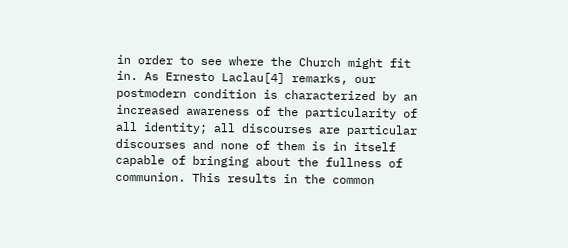in order to see where the Church might fit in. As Ernesto Laclau[4] remarks, our postmodern condition is characterized by an increased awareness of the particularity of all identity; all discourses are particular discourses and none of them is in itself capable of bringing about the fullness of communion. This results in the common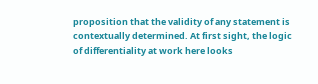proposition that the validity of any statement is contextually determined. At first sight, the logic of differentiality at work here looks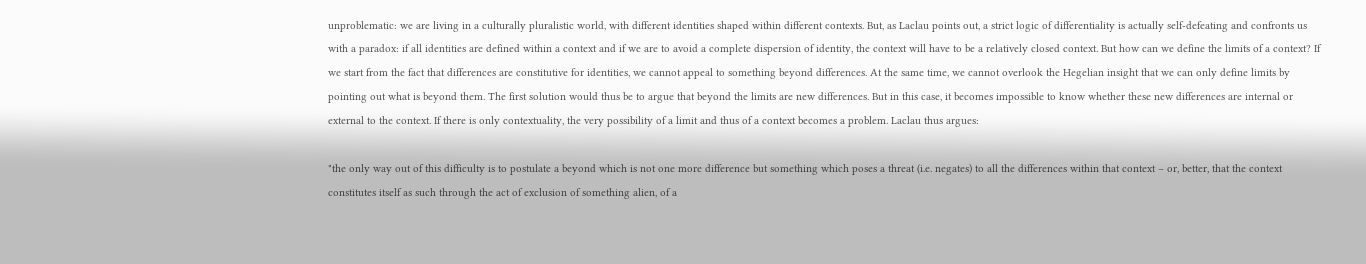unproblematic: we are living in a culturally pluralistic world, with different identities shaped within different contexts. But, as Laclau points out, a strict logic of differentiality is actually self-defeating and confronts us with a paradox: if all identities are defined within a context and if we are to avoid a complete dispersion of identity, the context will have to be a relatively closed context. But how can we define the limits of a context? If we start from the fact that differences are constitutive for identities, we cannot appeal to something beyond differences. At the same time, we cannot overlook the Hegelian insight that we can only define limits by pointing out what is beyond them. The first solution would thus be to argue that beyond the limits are new differences. But in this case, it becomes impossible to know whether these new differences are internal or external to the context. If there is only contextuality, the very possibility of a limit and thus of a context becomes a problem. Laclau thus argues:

"the only way out of this difficulty is to postulate a beyond which is not one more difference but something which poses a threat (i.e. negates) to all the differences within that context – or, better, that the context constitutes itself as such through the act of exclusion of something alien, of a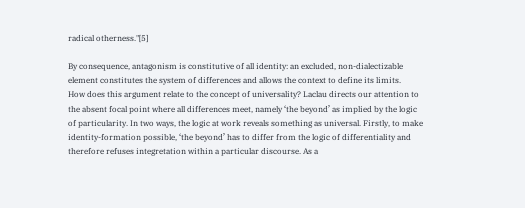radical otherness."[5]

By consequence, antagonism is constitutive of all identity: an excluded, non-dialectizable element constitutes the system of differences and allows the context to define its limits.
How does this argument relate to the concept of universality? Laclau directs our attention to the absent focal point where all differences meet, namely ‘the beyond’ as implied by the logic of particularity. In two ways, the logic at work reveals something as universal. Firstly, to make identity-formation possible, ‘the beyond’ has to differ from the logic of differentiality and therefore refuses integretation within a particular discourse. As a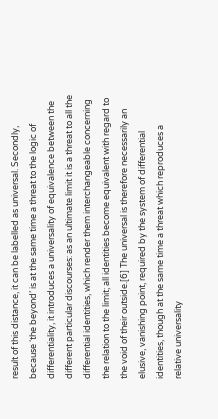result of this distance, it can be labelled as universal. Secondly, because ‘the beyond’ is at the same time a threat to the logic of differentiality, it introduces a universality of equivalence between the different particular discourses: as an ultimate limit it is a threat to all the differential identities, which render them interchangeable concerning the relation to the limit; all identities become equivalent with regard to the void of their outside.[6] The universal is therefore necessarily an elusive, vanishing point, required by the system of differential identities, though at the same time a threat which reproduces a relative universality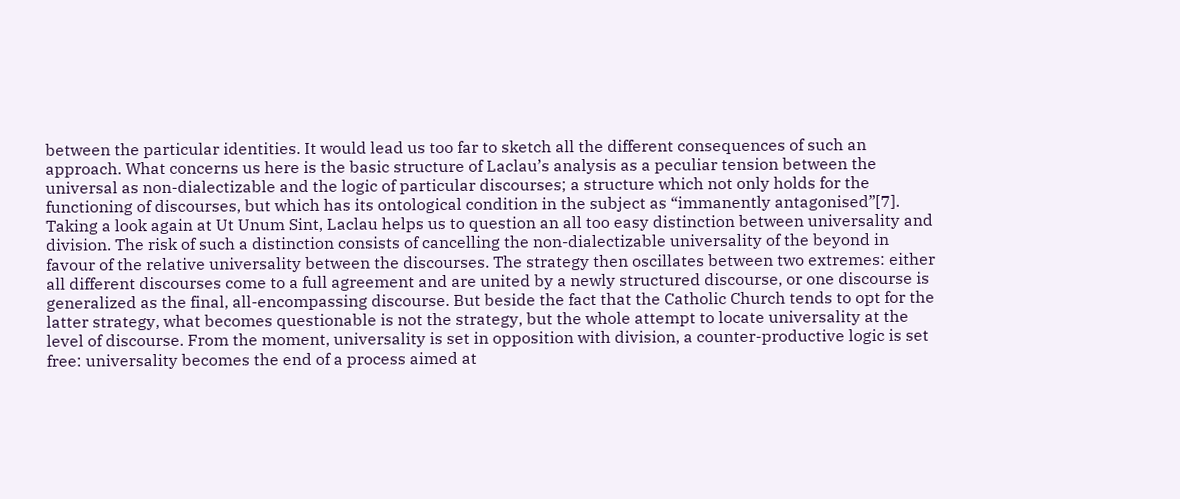between the particular identities. It would lead us too far to sketch all the different consequences of such an approach. What concerns us here is the basic structure of Laclau’s analysis as a peculiar tension between the universal as non-dialectizable and the logic of particular discourses; a structure which not only holds for the functioning of discourses, but which has its ontological condition in the subject as “immanently antagonised”[7].
Taking a look again at Ut Unum Sint, Laclau helps us to question an all too easy distinction between universality and division. The risk of such a distinction consists of cancelling the non-dialectizable universality of the beyond in favour of the relative universality between the discourses. The strategy then oscillates between two extremes: either all different discourses come to a full agreement and are united by a newly structured discourse, or one discourse is generalized as the final, all-encompassing discourse. But beside the fact that the Catholic Church tends to opt for the latter strategy, what becomes questionable is not the strategy, but the whole attempt to locate universality at the level of discourse. From the moment, universality is set in opposition with division, a counter-productive logic is set free: universality becomes the end of a process aimed at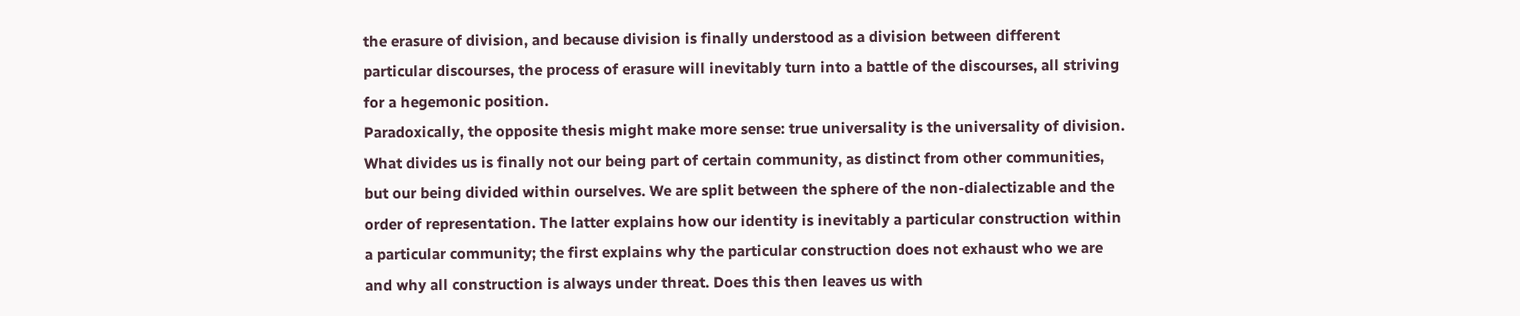the erasure of division, and because division is finally understood as a division between different particular discourses, the process of erasure will inevitably turn into a battle of the discourses, all striving for a hegemonic position.
Paradoxically, the opposite thesis might make more sense: true universality is the universality of division. What divides us is finally not our being part of certain community, as distinct from other communities, but our being divided within ourselves. We are split between the sphere of the non-dialectizable and the order of representation. The latter explains how our identity is inevitably a particular construction within a particular community; the first explains why the particular construction does not exhaust who we are and why all construction is always under threat. Does this then leaves us with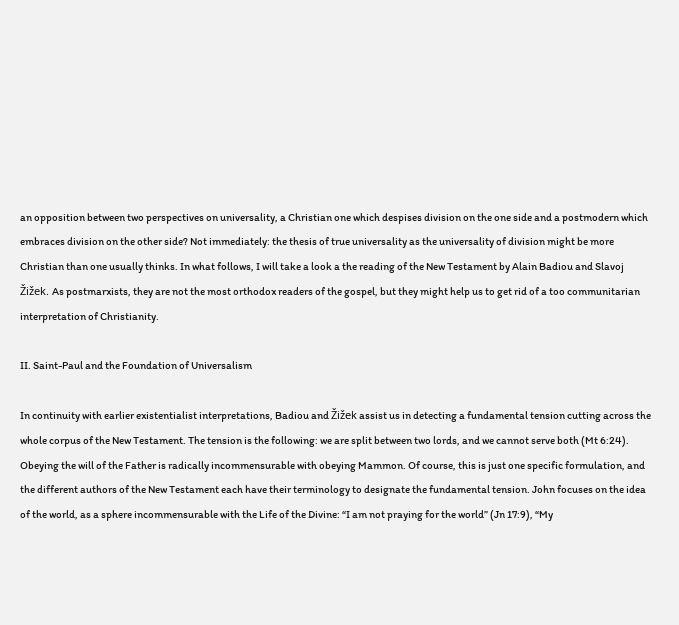an opposition between two perspectives on universality, a Christian one which despises division on the one side and a postmodern which embraces division on the other side? Not immediately: the thesis of true universality as the universality of division might be more Christian than one usually thinks. In what follows, I will take a look a the reading of the New Testament by Alain Badiou and Slavoj Žižek. As postmarxists, they are not the most orthodox readers of the gospel, but they might help us to get rid of a too communitarian interpretation of Christianity.

II. Saint-Paul and the Foundation of Universalism

In continuity with earlier existentialist interpretations, Badiou and Žižek assist us in detecting a fundamental tension cutting across the whole corpus of the New Testament. The tension is the following: we are split between two lords, and we cannot serve both (Mt 6:24). Obeying the will of the Father is radically incommensurable with obeying Mammon. Of course, this is just one specific formulation, and the different authors of the New Testament each have their terminology to designate the fundamental tension. John focuses on the idea of the world, as a sphere incommensurable with the Life of the Divine: “I am not praying for the world” (Jn 17:9), “My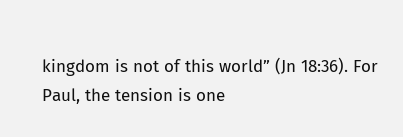kingdom is not of this world” (Jn 18:36). For Paul, the tension is one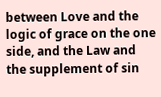between Love and the logic of grace on the one side, and the Law and the supplement of sin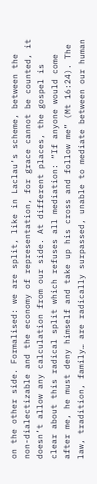on the other side. Formalised: we are split, like in Laclau’s scheme, between the non-dialectizable and the economy of representation, for grace cannot be counted, it doesn’t allow any calculation from our side. At different places, the gospel is clear about this radical split which refuses all mediation: “If anyone would come after me, he must deny himself and take up his cross and follow me” (Mt 16:24). The law, tradition, family… are radically surpassed, unable to mediate between our human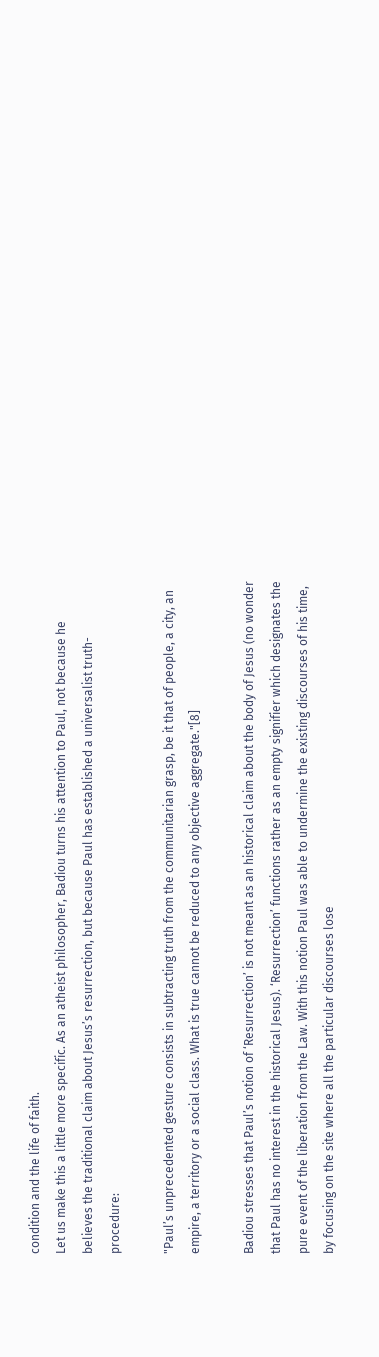condition and the life of faith.
Let us make this a little more specific. As an atheist philosopher, Badiou turns his attention to Paul, not because he believes the traditional claim about Jesus’s resurrection, but because Paul has established a universalist truth-procedure:

"Paul’s unprecedented gesture consists in subtracting truth from the communitarian grasp, be it that of people, a city, an empire, a territory or a social class. What is true cannot be reduced to any objective aggregate."[8]

Badiou stresses that Paul’s notion of ‘Resurrection’ is not meant as an historical claim about the body of Jesus (no wonder that Paul has no interest in the historical Jesus). ‘Resurrection’ functions rather as an empty signifier which designates the pure event of the liberation from the Law. With this notion Paul was able to undermine the existing discourses of his time, by focusing on the site where all the particular discourses lose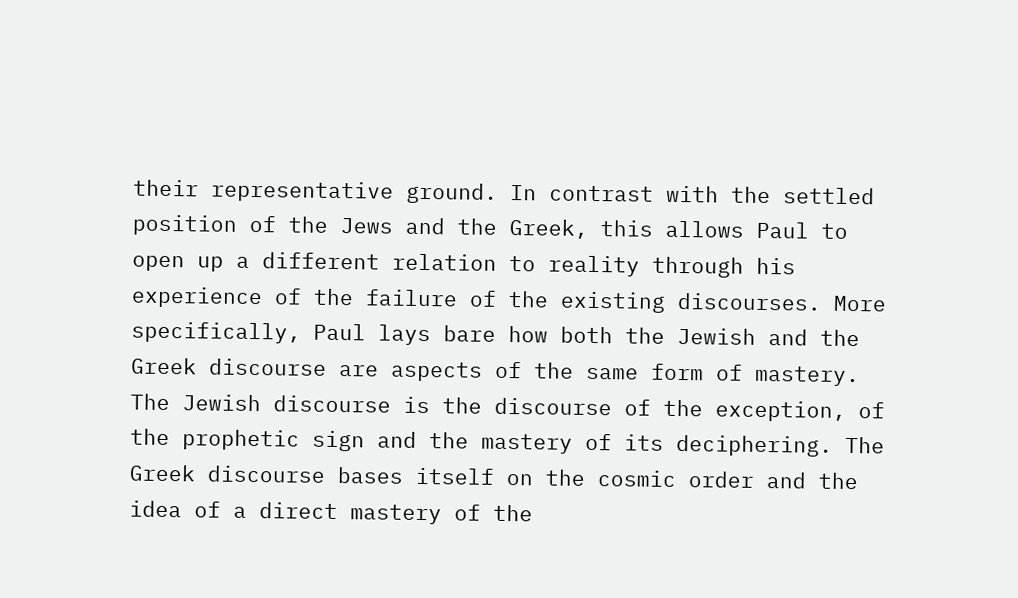their representative ground. In contrast with the settled position of the Jews and the Greek, this allows Paul to open up a different relation to reality through his experience of the failure of the existing discourses. More specifically, Paul lays bare how both the Jewish and the Greek discourse are aspects of the same form of mastery. The Jewish discourse is the discourse of the exception, of the prophetic sign and the mastery of its deciphering. The Greek discourse bases itself on the cosmic order and the idea of a direct mastery of the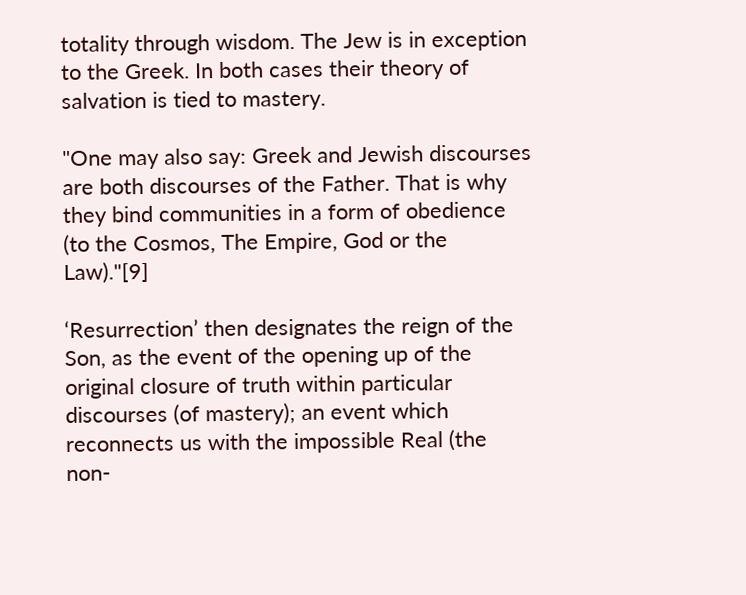totality through wisdom. The Jew is in exception to the Greek. In both cases their theory of salvation is tied to mastery.

"One may also say: Greek and Jewish discourses are both discourses of the Father. That is why they bind communities in a form of obedience (to the Cosmos, The Empire, God or the Law)."[9]

‘Resurrection’ then designates the reign of the Son, as the event of the opening up of the original closure of truth within particular discourses (of mastery); an event which reconnects us with the impossible Real (the non-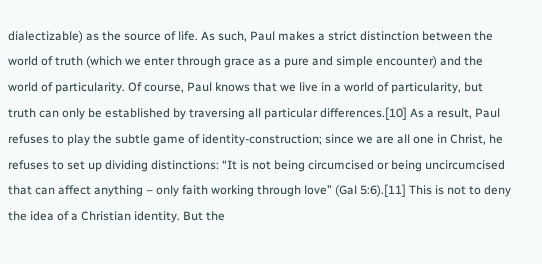dialectizable) as the source of life. As such, Paul makes a strict distinction between the world of truth (which we enter through grace as a pure and simple encounter) and the world of particularity. Of course, Paul knows that we live in a world of particularity, but truth can only be established by traversing all particular differences.[10] As a result, Paul refuses to play the subtle game of identity-construction; since we are all one in Christ, he refuses to set up dividing distinctions: “It is not being circumcised or being uncircumcised that can affect anything – only faith working through love” (Gal 5:6).[11] This is not to deny the idea of a Christian identity. But the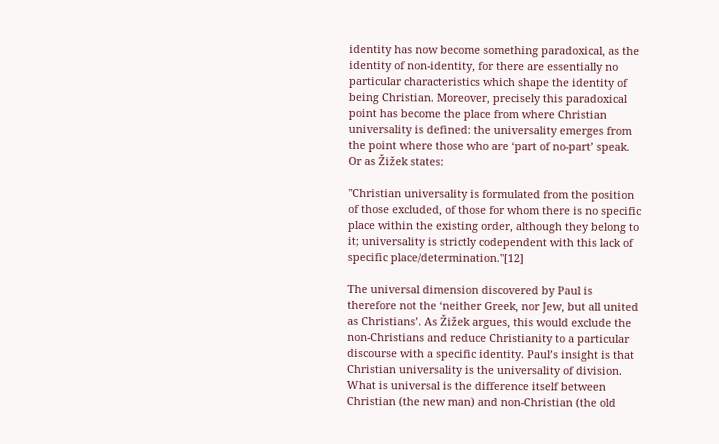identity has now become something paradoxical, as the identity of non-identity, for there are essentially no particular characteristics which shape the identity of being Christian. Moreover, precisely this paradoxical point has become the place from where Christian universality is defined: the universality emerges from the point where those who are ‘part of no-part’ speak. Or as Žižek states:

"Christian universality is formulated from the position of those excluded, of those for whom there is no specific place within the existing order, although they belong to it; universality is strictly codependent with this lack of specific place/determination."[12]

The universal dimension discovered by Paul is therefore not the ‘neither Greek, nor Jew, but all united as Christians’. As Žižek argues, this would exclude the non-Christians and reduce Christianity to a particular discourse with a specific identity. Paul’s insight is that Christian universality is the universality of division. What is universal is the difference itself between Christian (the new man) and non-Christian (the old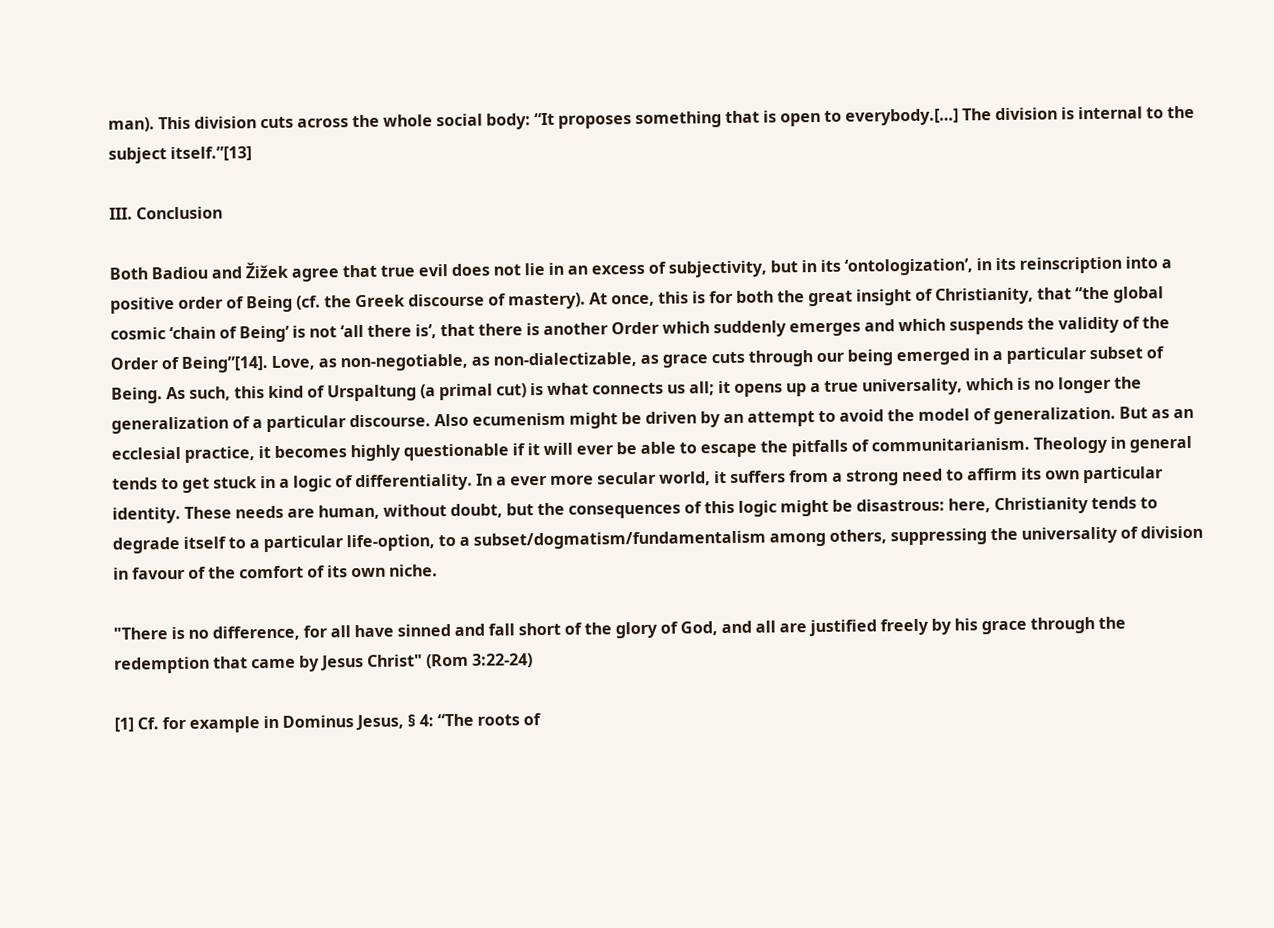man). This division cuts across the whole social body: “It proposes something that is open to everybody.[…] The division is internal to the subject itself.”[13]

III. Conclusion

Both Badiou and Žižek agree that true evil does not lie in an excess of subjectivity, but in its ‘ontologization’, in its reinscription into a positive order of Being (cf. the Greek discourse of mastery). At once, this is for both the great insight of Christianity, that “the global cosmic ‘chain of Being’ is not ‘all there is’, that there is another Order which suddenly emerges and which suspends the validity of the Order of Being”[14]. Love, as non-negotiable, as non-dialectizable, as grace cuts through our being emerged in a particular subset of Being. As such, this kind of Urspaltung (a primal cut) is what connects us all; it opens up a true universality, which is no longer the generalization of a particular discourse. Also ecumenism might be driven by an attempt to avoid the model of generalization. But as an ecclesial practice, it becomes highly questionable if it will ever be able to escape the pitfalls of communitarianism. Theology in general tends to get stuck in a logic of differentiality. In a ever more secular world, it suffers from a strong need to affirm its own particular identity. These needs are human, without doubt, but the consequences of this logic might be disastrous: here, Christianity tends to degrade itself to a particular life-option, to a subset/dogmatism/fundamentalism among others, suppressing the universality of division in favour of the comfort of its own niche.

"There is no difference, for all have sinned and fall short of the glory of God, and all are justified freely by his grace through the redemption that came by Jesus Christ" (Rom 3:22-24)

[1] Cf. for example in Dominus Jesus, § 4: “The roots of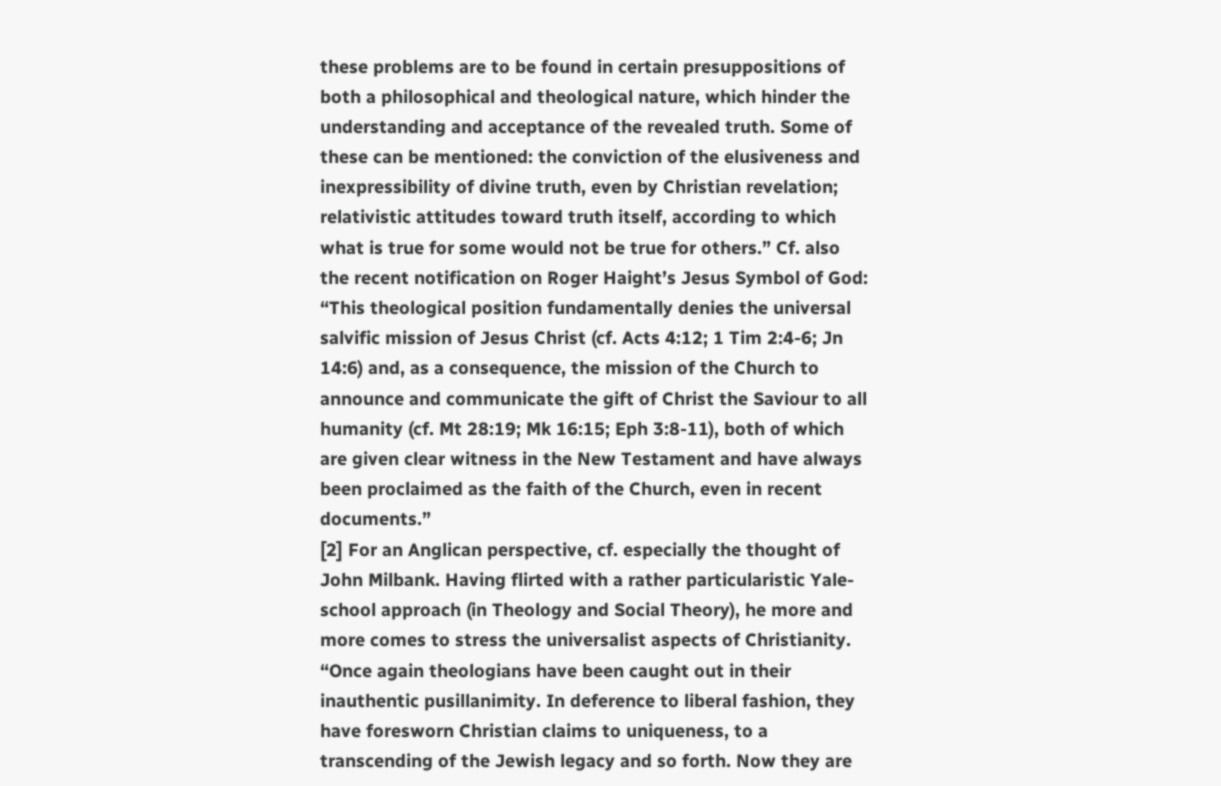these problems are to be found in certain presuppositions of both a philosophical and theological nature, which hinder the understanding and acceptance of the revealed truth. Some of these can be mentioned: the conviction of the elusiveness and inexpressibility of divine truth, even by Christian revelation; relativistic attitudes toward truth itself, according to which what is true for some would not be true for others.” Cf. also the recent notification on Roger Haight’s Jesus Symbol of God: “This theological position fundamentally denies the universal salvific mission of Jesus Christ (cf. Acts 4:12; 1 Tim 2:4-6; Jn 14:6) and, as a consequence, the mission of the Church to announce and communicate the gift of Christ the Saviour to all humanity (cf. Mt 28:19; Mk 16:15; Eph 3:8-11), both of which are given clear witness in the New Testament and have always been proclaimed as the faith of the Church, even in recent documents.”
[2] For an Anglican perspective, cf. especially the thought of John Milbank. Having flirted with a rather particularistic Yale-school approach (in Theology and Social Theory), he more and more comes to stress the universalist aspects of Christianity. “Once again theologians have been caught out in their inauthentic pusillanimity. In deference to liberal fashion, they have foresworn Christian claims to uniqueness, to a transcending of the Jewish legacy and so forth. Now they are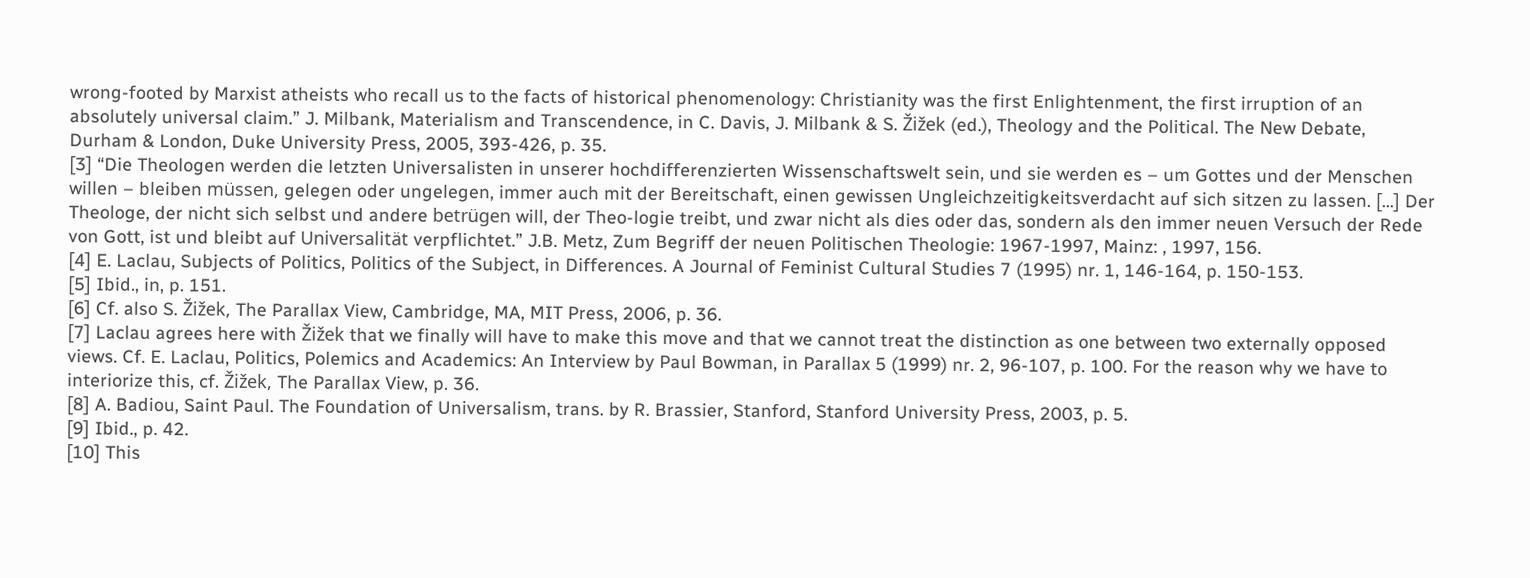wrong-footed by Marxist atheists who recall us to the facts of historical phenomenology: Christianity was the first Enlightenment, the first irruption of an absolutely universal claim.” J. Milbank, Materialism and Transcendence, in C. Davis, J. Milbank & S. Žižek (ed.), Theology and the Political. The New Debate, Durham & London, Duke University Press, 2005, 393-426, p. 35.
[3] “Die Theologen werden die letzten Universalisten in unserer hochdifferenzierten Wissenschaftswelt sein, und sie werden es – um Gottes und der Menschen willen – bleiben müssen, gelegen oder ungelegen, immer auch mit der Bereitschaft, einen gewissen Ungleichzeitigkeitsverdacht auf sich sitzen zu lassen. […] Der Theologe, der nicht sich selbst und andere betrügen will, der Theo-logie treibt, und zwar nicht als dies oder das, sondern als den immer neuen Versuch der Rede von Gott, ist und bleibt auf Universalität verpflichtet.” J.B. Metz, Zum Begriff der neuen Politischen Theologie: 1967-1997, Mainz: , 1997, 156.
[4] E. Laclau, Subjects of Politics, Politics of the Subject, in Differences. A Journal of Feminist Cultural Studies 7 (1995) nr. 1, 146-164, p. 150-153.
[5] Ibid., in, p. 151.
[6] Cf. also S. Žižek, The Parallax View, Cambridge, MA, MIT Press, 2006, p. 36.
[7] Laclau agrees here with Žižek that we finally will have to make this move and that we cannot treat the distinction as one between two externally opposed views. Cf. E. Laclau, Politics, Polemics and Academics: An Interview by Paul Bowman, in Parallax 5 (1999) nr. 2, 96-107, p. 100. For the reason why we have to interiorize this, cf. Žižek, The Parallax View, p. 36.
[8] A. Badiou, Saint Paul. The Foundation of Universalism, trans. by R. Brassier, Stanford, Stanford University Press, 2003, p. 5.
[9] Ibid., p. 42.
[10] This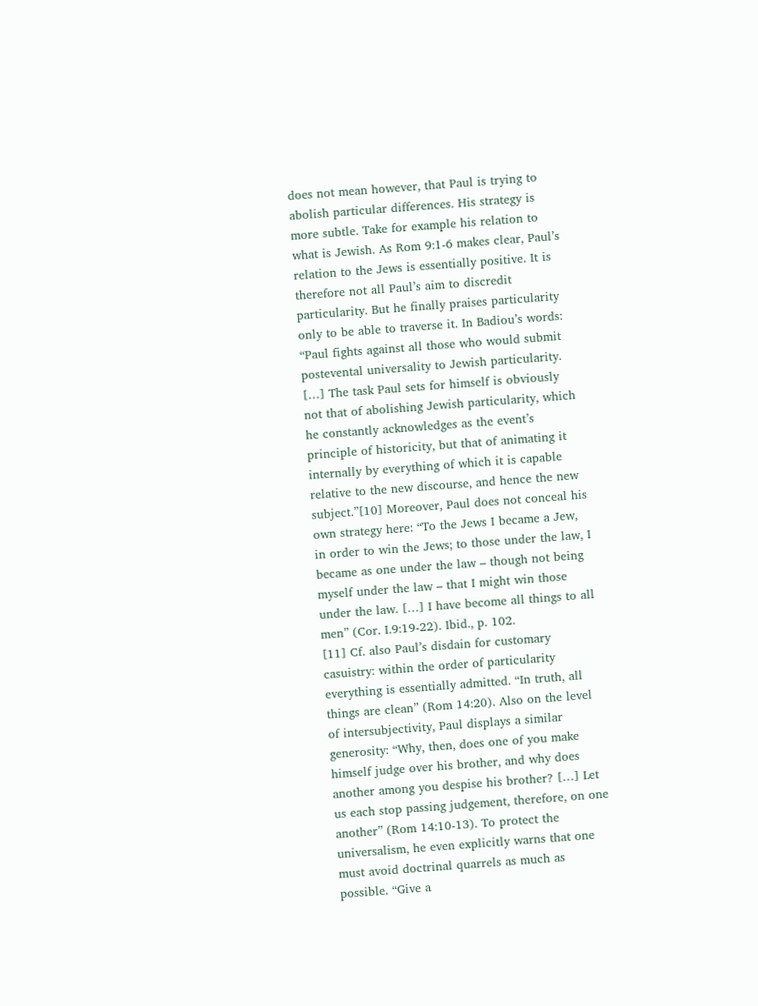does not mean however, that Paul is trying to abolish particular differences. His strategy is more subtle. Take for example his relation to what is Jewish. As Rom 9:1-6 makes clear, Paul’s relation to the Jews is essentially positive. It is therefore not all Paul’s aim to discredit particularity. But he finally praises particularity only to be able to traverse it. In Badiou’s words: “Paul fights against all those who would submit postevental universality to Jewish particularity. […] The task Paul sets for himself is obviously not that of abolishing Jewish particularity, which he constantly acknowledges as the event’s principle of historicity, but that of animating it internally by everything of which it is capable relative to the new discourse, and hence the new subject.”[10] Moreover, Paul does not conceal his own strategy here: “To the Jews I became a Jew, in order to win the Jews; to those under the law, I became as one under the law – though not being myself under the law – that I might win those under the law. […] I have become all things to all men” (Cor. I.9:19-22). Ibid., p. 102.
[11] Cf. also Paul’s disdain for customary casuistry: within the order of particularity everything is essentially admitted. “In truth, all things are clean” (Rom 14:20). Also on the level of intersubjectivity, Paul displays a similar generosity: “Why, then, does one of you make himself judge over his brother, and why does another among you despise his brother? […] Let us each stop passing judgement, therefore, on one another” (Rom 14:10-13). To protect the universalism, he even explicitly warns that one must avoid doctrinal quarrels as much as possible. “Give a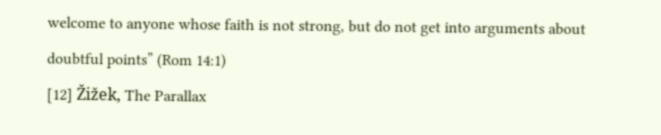welcome to anyone whose faith is not strong, but do not get into arguments about doubtful points” (Rom 14:1)
[12] Žižek, The Parallax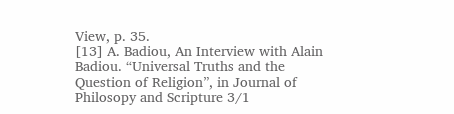View, p. 35.
[13] A. Badiou, An Interview with Alain Badiou. “Universal Truths and the Question of Religion”, in Journal of Philosopy and Scripture 3/1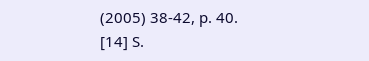(2005) 38-42, p. 40.
[14] S.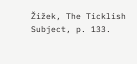Žižek, The Ticklish Subject, p. 133.